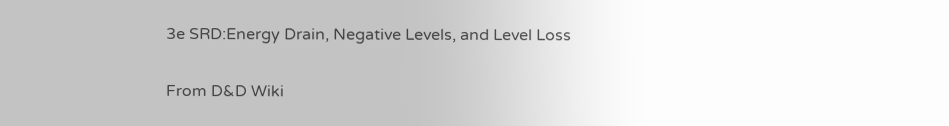3e SRD:Energy Drain, Negative Levels, and Level Loss

From D&D Wiki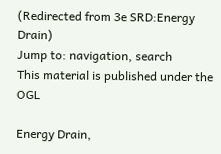(Redirected from 3e SRD:Energy Drain)
Jump to: navigation, search
This material is published under the OGL

Energy Drain,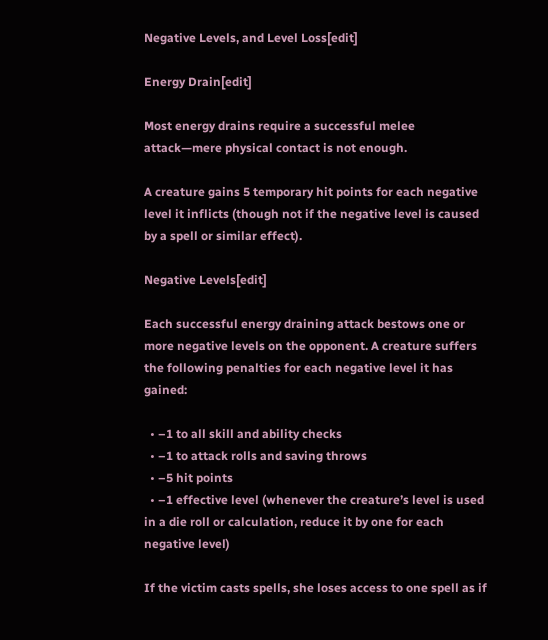Negative Levels, and Level Loss[edit]

Energy Drain[edit]

Most energy drains require a successful melee attack—mere physical contact is not enough.

A creature gains 5 temporary hit points for each negative level it inflicts (though not if the negative level is caused by a spell or similar effect).

Negative Levels[edit]

Each successful energy draining attack bestows one or more negative levels on the opponent. A creature suffers the following penalties for each negative level it has gained:

  • –1 to all skill and ability checks
  • –1 to attack rolls and saving throws
  • –5 hit points
  • –1 effective level (whenever the creature’s level is used in a die roll or calculation, reduce it by one for each negative level)

If the victim casts spells, she loses access to one spell as if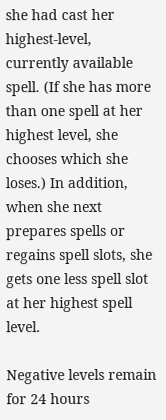she had cast her highest-level, currently available spell. (If she has more than one spell at her highest level, she chooses which she loses.) In addition, when she next prepares spells or regains spell slots, she gets one less spell slot at her highest spell level.

Negative levels remain for 24 hours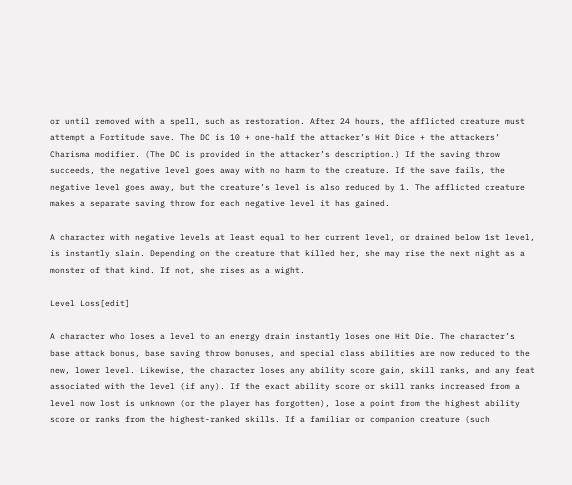or until removed with a spell, such as restoration. After 24 hours, the afflicted creature must attempt a Fortitude save. The DC is 10 + one-half the attacker’s Hit Dice + the attackers’ Charisma modifier. (The DC is provided in the attacker’s description.) If the saving throw succeeds, the negative level goes away with no harm to the creature. If the save fails, the negative level goes away, but the creature’s level is also reduced by 1. The afflicted creature makes a separate saving throw for each negative level it has gained.

A character with negative levels at least equal to her current level, or drained below 1st level, is instantly slain. Depending on the creature that killed her, she may rise the next night as a monster of that kind. If not, she rises as a wight.

Level Loss[edit]

A character who loses a level to an energy drain instantly loses one Hit Die. The character’s base attack bonus, base saving throw bonuses, and special class abilities are now reduced to the new, lower level. Likewise, the character loses any ability score gain, skill ranks, and any feat associated with the level (if any). If the exact ability score or skill ranks increased from a level now lost is unknown (or the player has forgotten), lose a point from the highest ability score or ranks from the highest-ranked skills. If a familiar or companion creature (such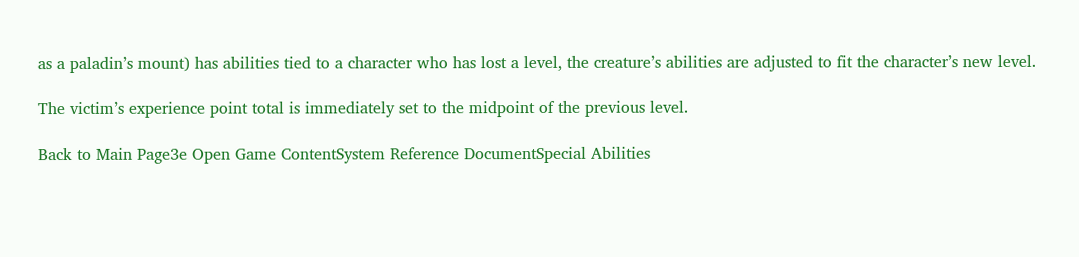as a paladin’s mount) has abilities tied to a character who has lost a level, the creature’s abilities are adjusted to fit the character’s new level.

The victim’s experience point total is immediately set to the midpoint of the previous level.

Back to Main Page3e Open Game ContentSystem Reference DocumentSpecial Abilities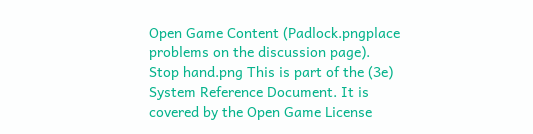Open Game Content (Padlock.pngplace problems on the discussion page).
Stop hand.png This is part of the (3e) System Reference Document. It is covered by the Open Game License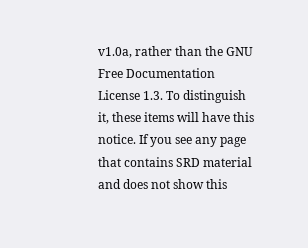v1.0a, rather than the GNU Free Documentation License 1.3. To distinguish it, these items will have this notice. If you see any page that contains SRD material and does not show this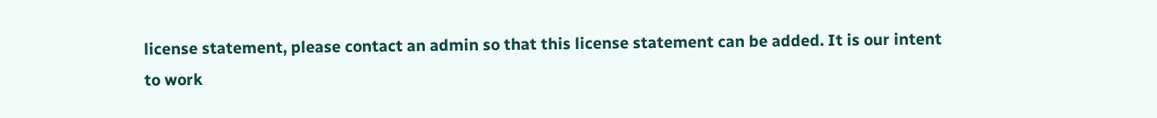license statement, please contact an admin so that this license statement can be added. It is our intent to work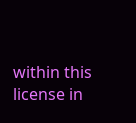within this license in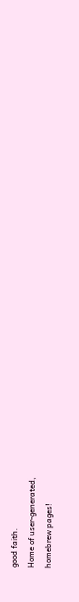good faith.
Home of user-generated,
homebrew pages!